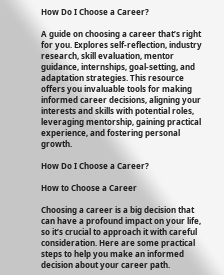How Do I Choose a Career?

A guide on choosing a career that’s right for you. Explores self-reflection, industry research, skill evaluation, mentor guidance, internships, goal-setting, and adaptation strategies. This resource offers you invaluable tools for making informed career decisions, aligning your interests and skills with potential roles, leveraging mentorship, gaining practical experience, and fostering personal growth.

How Do I Choose a Career?

How to Choose a Career

Choosing a career is a big decision that can have a profound impact on your life, so it’s crucial to approach it with careful consideration. Here are some practical steps to help you make an informed decision about your career path.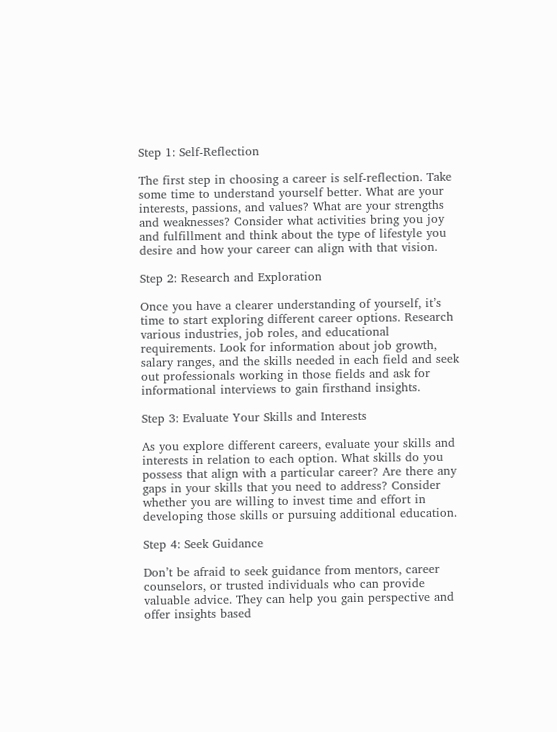Step 1: Self-Reflection

The first step in choosing a career is self-reflection. Take some time to understand yourself better. What are your interests, passions, and values? What are your strengths and weaknesses? Consider what activities bring you joy and fulfillment and think about the type of lifestyle you desire and how your career can align with that vision.

Step 2: Research and Exploration

Once you have a clearer understanding of yourself, it’s time to start exploring different career options. Research various industries, job roles, and educational requirements. Look for information about job growth, salary ranges, and the skills needed in each field and seek out professionals working in those fields and ask for informational interviews to gain firsthand insights.

Step 3: Evaluate Your Skills and Interests

As you explore different careers, evaluate your skills and interests in relation to each option. What skills do you possess that align with a particular career? Are there any gaps in your skills that you need to address? Consider whether you are willing to invest time and effort in developing those skills or pursuing additional education.

Step 4: Seek Guidance

Don’t be afraid to seek guidance from mentors, career counselors, or trusted individuals who can provide valuable advice. They can help you gain perspective and offer insights based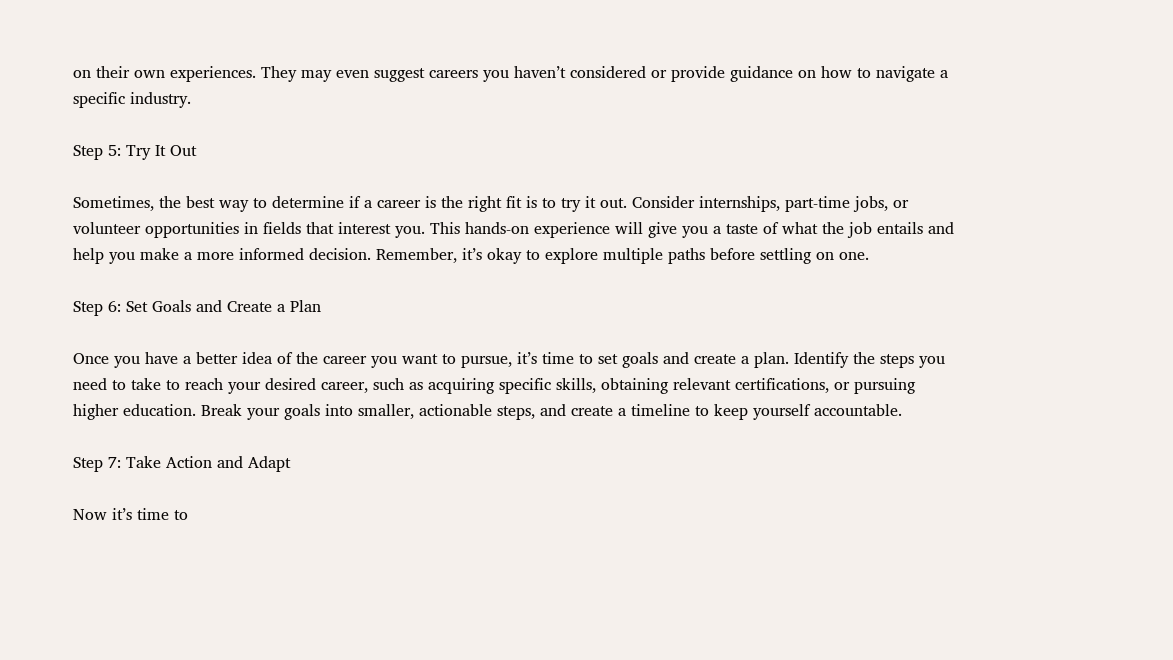on their own experiences. They may even suggest careers you haven’t considered or provide guidance on how to navigate a specific industry.

Step 5: Try It Out

Sometimes, the best way to determine if a career is the right fit is to try it out. Consider internships, part-time jobs, or volunteer opportunities in fields that interest you. This hands-on experience will give you a taste of what the job entails and help you make a more informed decision. Remember, it’s okay to explore multiple paths before settling on one.

Step 6: Set Goals and Create a Plan

Once you have a better idea of the career you want to pursue, it’s time to set goals and create a plan. Identify the steps you need to take to reach your desired career, such as acquiring specific skills, obtaining relevant certifications, or pursuing higher education. Break your goals into smaller, actionable steps, and create a timeline to keep yourself accountable.

Step 7: Take Action and Adapt

Now it’s time to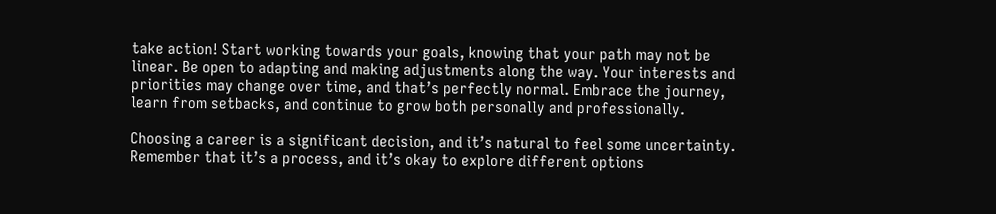take action! Start working towards your goals, knowing that your path may not be linear. Be open to adapting and making adjustments along the way. Your interests and priorities may change over time, and that’s perfectly normal. Embrace the journey, learn from setbacks, and continue to grow both personally and professionally.

Choosing a career is a significant decision, and it’s natural to feel some uncertainty. Remember that it’s a process, and it’s okay to explore different options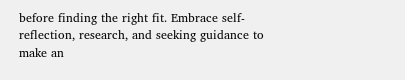before finding the right fit. Embrace self-reflection, research, and seeking guidance to make an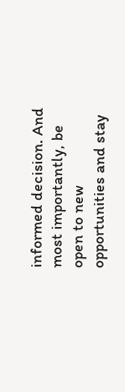informed decision. And most importantly, be open to new opportunities and stay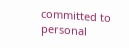committed to personal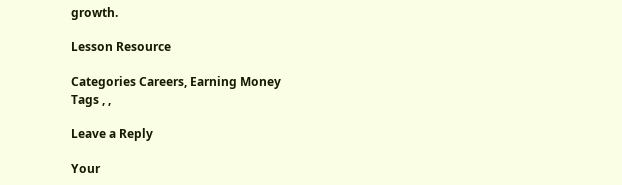growth.

Lesson Resource

Categories Careers, Earning Money
Tags , ,

Leave a Reply

Your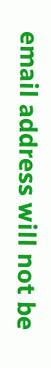email address will not be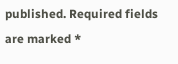published. Required fields are marked *